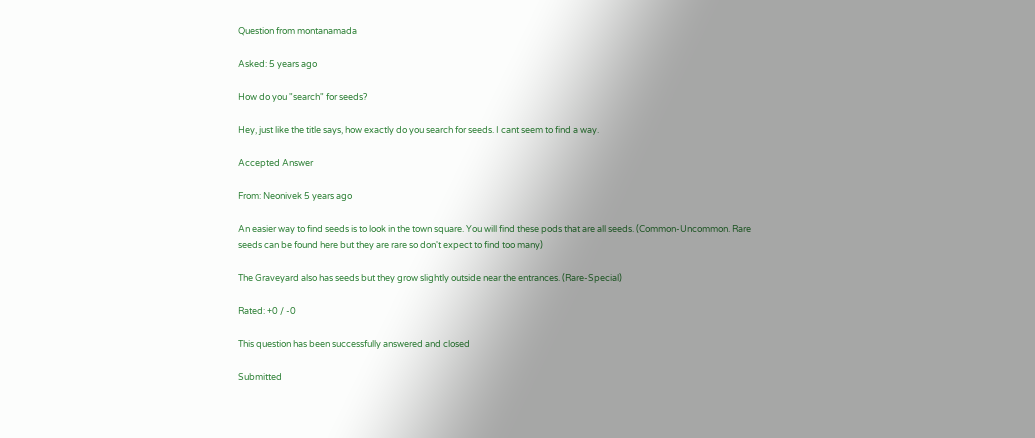Question from montanamada

Asked: 5 years ago

How do you "search" for seeds?

Hey, just like the title says, how exactly do you search for seeds. I cant seem to find a way.

Accepted Answer

From: Neonivek 5 years ago

An easier way to find seeds is to look in the town square. You will find these pods that are all seeds. (Common-Uncommon. Rare seeds can be found here but they are rare so don't expect to find too many)

The Graveyard also has seeds but they grow slightly outside near the entrances. (Rare-Special)

Rated: +0 / -0

This question has been successfully answered and closed

Submitted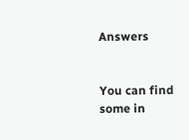Answers


You can find some in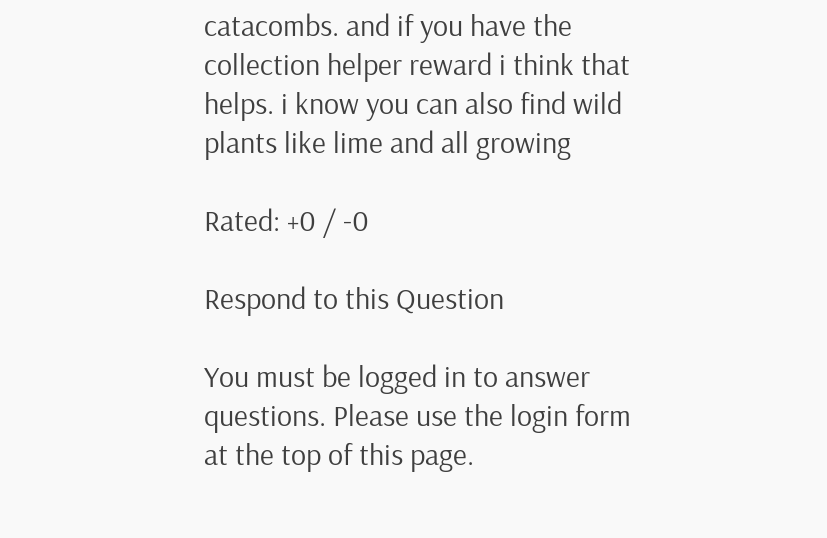catacombs. and if you have the collection helper reward i think that helps. i know you can also find wild plants like lime and all growing

Rated: +0 / -0

Respond to this Question

You must be logged in to answer questions. Please use the login form at the top of this page.